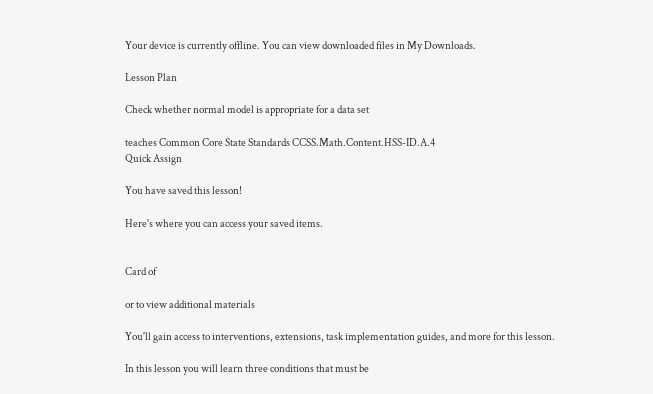Your device is currently offline. You can view downloaded files in My Downloads.

Lesson Plan

Check whether normal model is appropriate for a data set

teaches Common Core State Standards CCSS.Math.Content.HSS-ID.A.4
Quick Assign

You have saved this lesson!

Here's where you can access your saved items.


Card of

or to view additional materials

You'll gain access to interventions, extensions, task implementation guides, and more for this lesson.

In this lesson you will learn three conditions that must be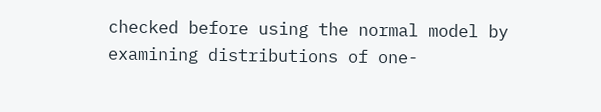checked before using the normal model by examining distributions of one-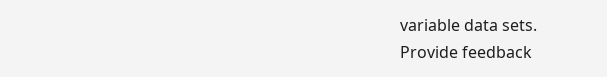variable data sets.
Provide feedback